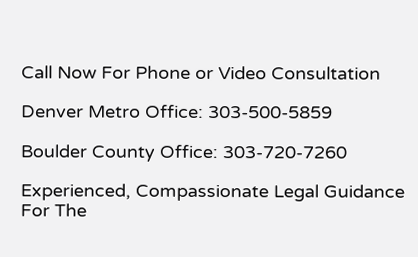Call Now For Phone or Video Consultation

Denver Metro Office: 303-500-5859

Boulder County Office: 303-720-7260

Experienced, Compassionate Legal Guidance For The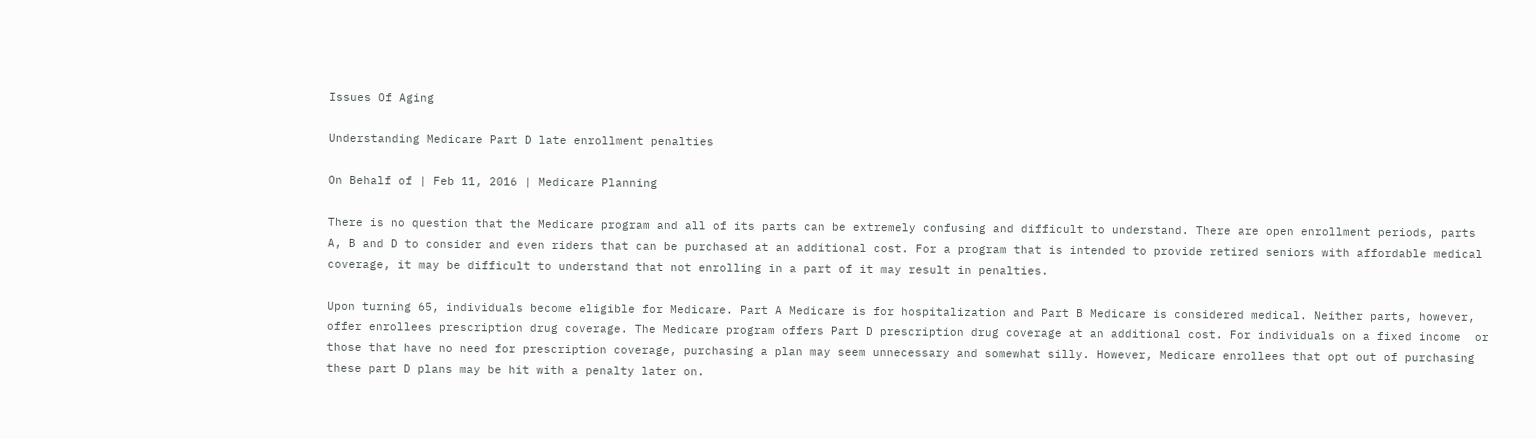Issues Of Aging

Understanding Medicare Part D late enrollment penalties

On Behalf of | Feb 11, 2016 | Medicare Planning

There is no question that the Medicare program and all of its parts can be extremely confusing and difficult to understand. There are open enrollment periods, parts A, B and D to consider and even riders that can be purchased at an additional cost. For a program that is intended to provide retired seniors with affordable medical coverage, it may be difficult to understand that not enrolling in a part of it may result in penalties.

Upon turning 65, individuals become eligible for Medicare. Part A Medicare is for hospitalization and Part B Medicare is considered medical. Neither parts, however, offer enrollees prescription drug coverage. The Medicare program offers Part D prescription drug coverage at an additional cost. For individuals on a fixed income  or those that have no need for prescription coverage, purchasing a plan may seem unnecessary and somewhat silly. However, Medicare enrollees that opt out of purchasing these part D plans may be hit with a penalty later on.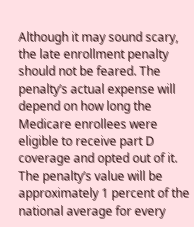Although it may sound scary, the late enrollment penalty should not be feared. The penalty’s actual expense will depend on how long the Medicare enrollees were eligible to receive part D coverage and opted out of it. The penalty’s value will be approximately 1 percent of the national average for every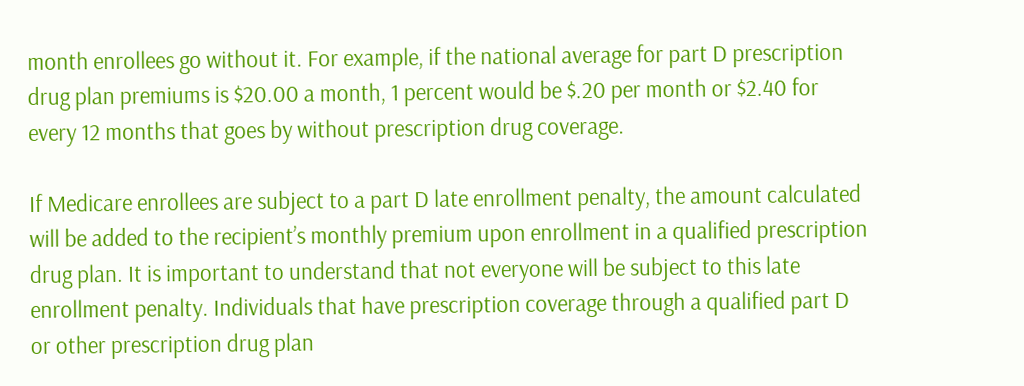month enrollees go without it. For example, if the national average for part D prescription drug plan premiums is $20.00 a month, 1 percent would be $.20 per month or $2.40 for every 12 months that goes by without prescription drug coverage.

If Medicare enrollees are subject to a part D late enrollment penalty, the amount calculated will be added to the recipient’s monthly premium upon enrollment in a qualified prescription drug plan. It is important to understand that not everyone will be subject to this late enrollment penalty. Individuals that have prescription coverage through a qualified part D or other prescription drug plan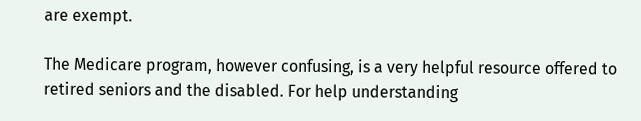are exempt.

The Medicare program, however confusing, is a very helpful resource offered to retired seniors and the disabled. For help understanding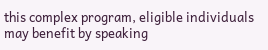this complex program, eligible individuals may benefit by speaking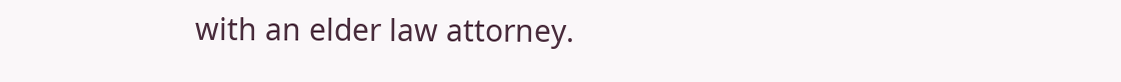with an elder law attorney.